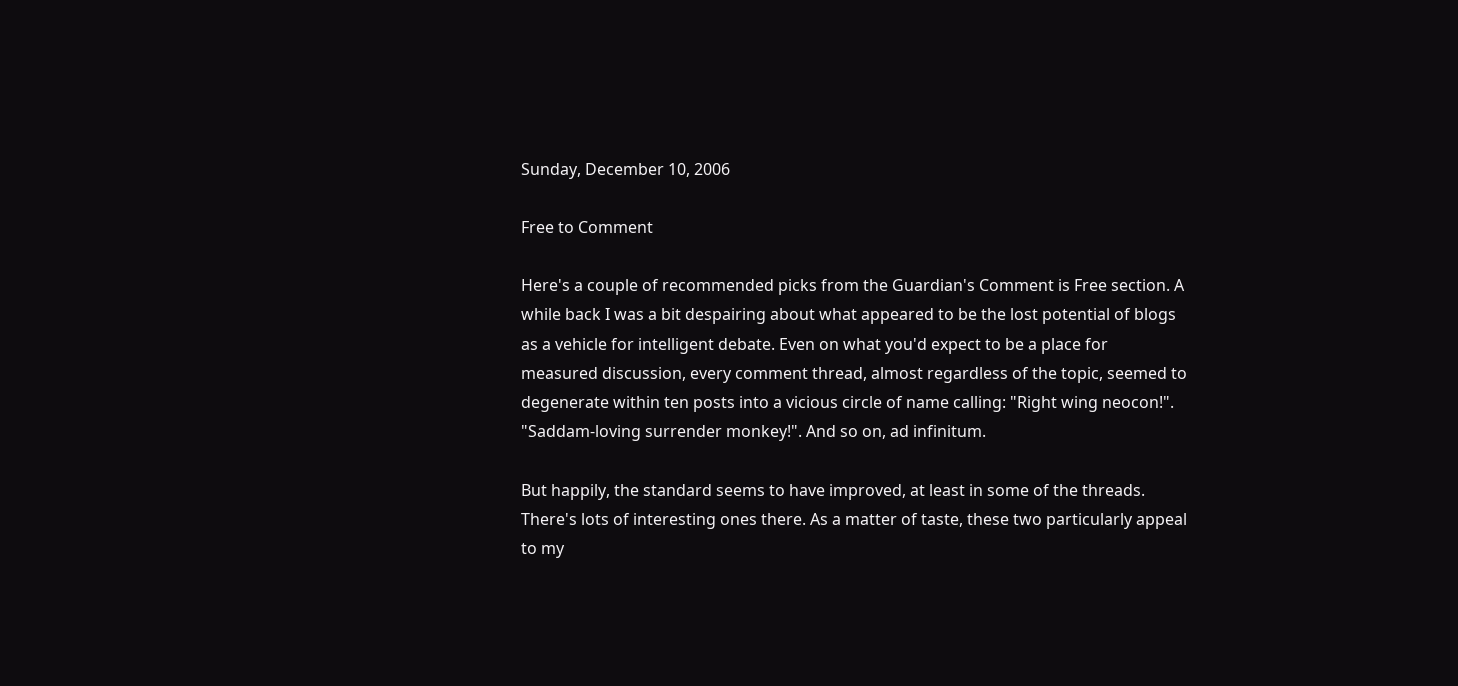Sunday, December 10, 2006

Free to Comment

Here's a couple of recommended picks from the Guardian's Comment is Free section. A while back I was a bit despairing about what appeared to be the lost potential of blogs as a vehicle for intelligent debate. Even on what you'd expect to be a place for measured discussion, every comment thread, almost regardless of the topic, seemed to degenerate within ten posts into a vicious circle of name calling: "Right wing neocon!". "Saddam-loving surrender monkey!". And so on, ad infinitum.

But happily, the standard seems to have improved, at least in some of the threads. There's lots of interesting ones there. As a matter of taste, these two particularly appeal to my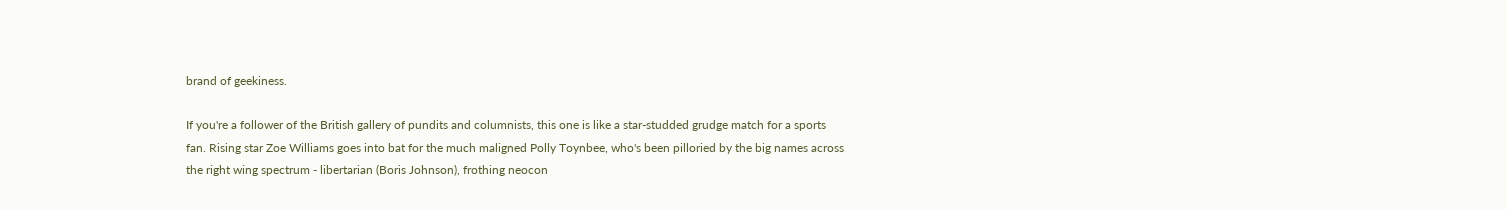brand of geekiness.

If you're a follower of the British gallery of pundits and columnists, this one is like a star-studded grudge match for a sports fan. Rising star Zoe Williams goes into bat for the much maligned Polly Toynbee, who's been pilloried by the big names across the right wing spectrum - libertarian (Boris Johnson), frothing neocon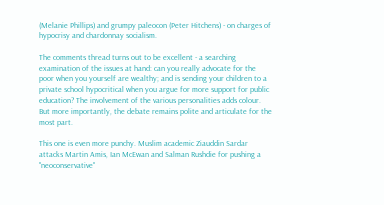(Melanie Phillips) and grumpy paleocon (Peter Hitchens) - on charges of hypocrisy and chardonnay socialism.

The comments thread turns out to be excellent - a searching examination of the issues at hand: can you really advocate for the poor when you yourself are wealthy; and is sending your children to a private school hypocritical when you argue for more support for public education? The involvement of the various personalities adds colour. But more importantly, the debate remains polite and articulate for the most part.

This one is even more punchy. Muslim academic Ziauddin Sardar attacks Martin Amis, Ian McEwan and Salman Rushdie for pushing a "neoconservative"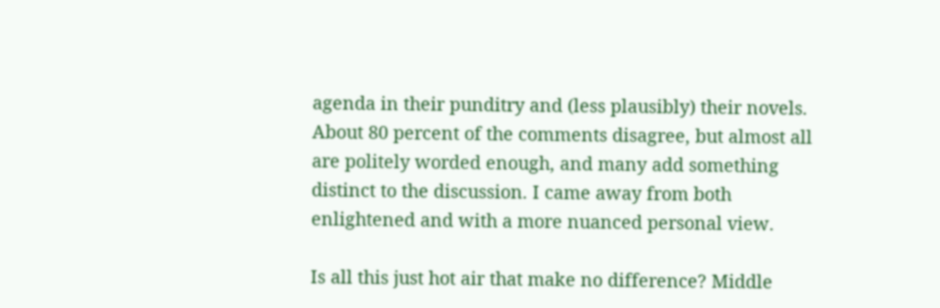agenda in their punditry and (less plausibly) their novels. About 80 percent of the comments disagree, but almost all are politely worded enough, and many add something distinct to the discussion. I came away from both enlightened and with a more nuanced personal view.

Is all this just hot air that make no difference? Middle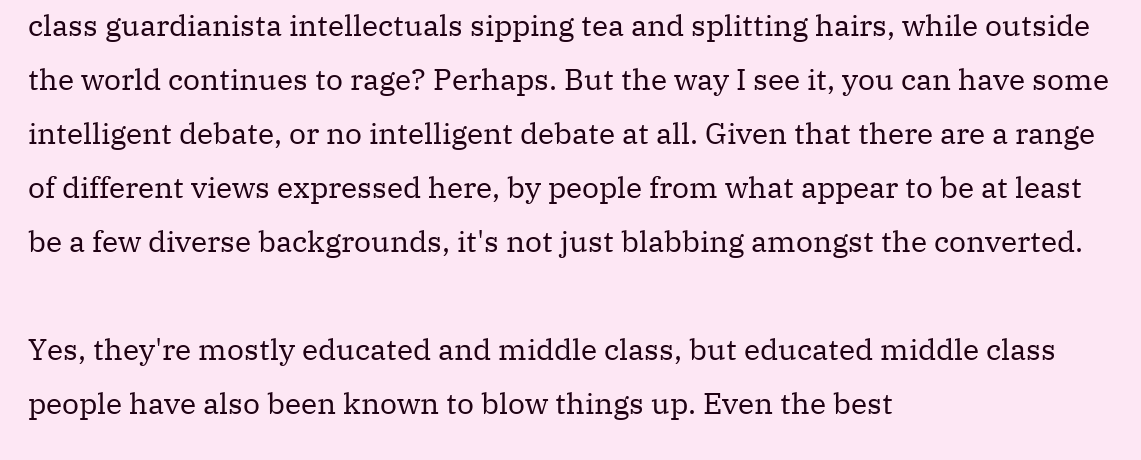class guardianista intellectuals sipping tea and splitting hairs, while outside the world continues to rage? Perhaps. But the way I see it, you can have some intelligent debate, or no intelligent debate at all. Given that there are a range of different views expressed here, by people from what appear to be at least be a few diverse backgrounds, it's not just blabbing amongst the converted.

Yes, they're mostly educated and middle class, but educated middle class people have also been known to blow things up. Even the best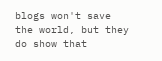blogs won't save the world, but they do show that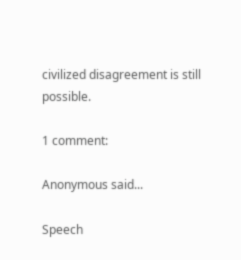civilized disagreement is still possible.

1 comment:

Anonymous said...

Speech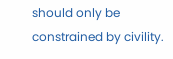should only be constrained by civility.